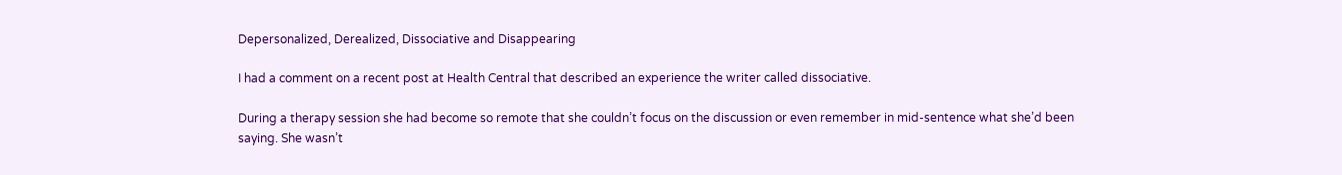Depersonalized, Derealized, Dissociative and Disappearing

I had a comment on a recent post at Health Central that described an experience the writer called dissociative.

During a therapy session she had become so remote that she couldn’t focus on the discussion or even remember in mid-sentence what she’d been saying. She wasn’t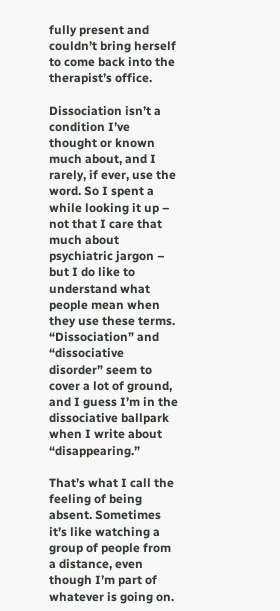fully present and couldn’t bring herself to come back into the therapist’s office.

Dissociation isn’t a condition I’ve thought or known much about, and I rarely, if ever, use the word. So I spent a while looking it up – not that I care that much about psychiatric jargon – but I do like to understand what people mean when they use these terms. “Dissociation” and “dissociative disorder” seem to cover a lot of ground, and I guess I’m in the dissociative ballpark when I write about “disappearing.”

That’s what I call the feeling of being absent. Sometimes it’s like watching a group of people from a distance, even though I’m part of whatever is going on.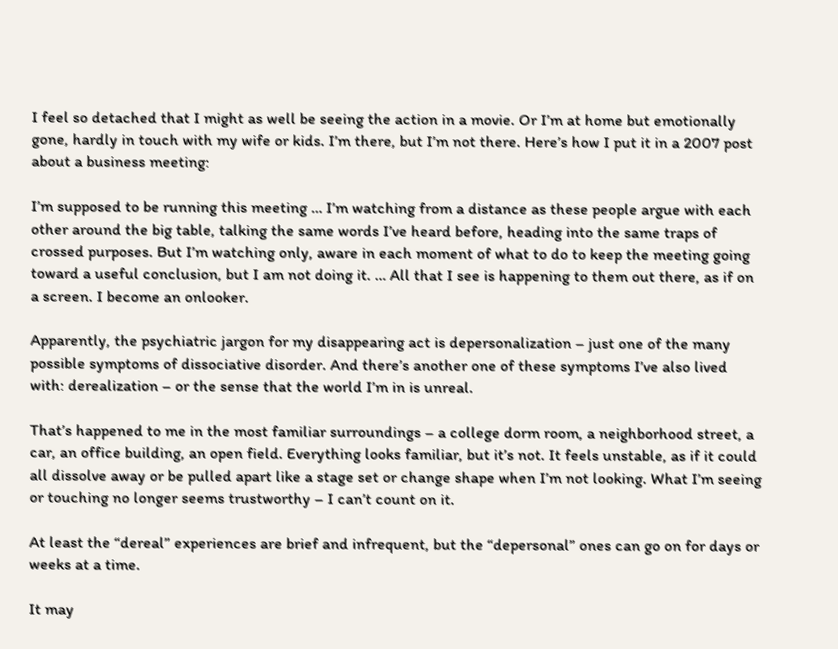I feel so detached that I might as well be seeing the action in a movie. Or I’m at home but emotionally gone, hardly in touch with my wife or kids. I’m there, but I’m not there. Here’s how I put it in a 2007 post about a business meeting:

I’m supposed to be running this meeting … I’m watching from a distance as these people argue with each other around the big table, talking the same words I’ve heard before, heading into the same traps of crossed purposes. But I’m watching only, aware in each moment of what to do to keep the meeting going toward a useful conclusion, but I am not doing it. … All that I see is happening to them out there, as if on a screen. I become an onlooker.

Apparently, the psychiatric jargon for my disappearing act is depersonalization – just one of the many possible symptoms of dissociative disorder. And there’s another one of these symptoms I’ve also lived with: derealization – or the sense that the world I’m in is unreal.

That’s happened to me in the most familiar surroundings – a college dorm room, a neighborhood street, a car, an office building, an open field. Everything looks familiar, but it’s not. It feels unstable, as if it could all dissolve away or be pulled apart like a stage set or change shape when I’m not looking. What I’m seeing or touching no longer seems trustworthy – I can’t count on it.

At least the “dereal” experiences are brief and infrequent, but the “depersonal” ones can go on for days or weeks at a time.

It may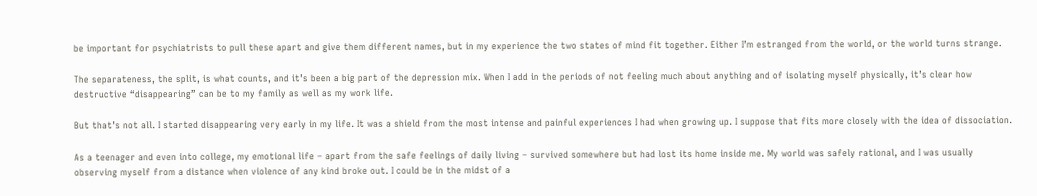be important for psychiatrists to pull these apart and give them different names, but in my experience the two states of mind fit together. Either I’m estranged from the world, or the world turns strange.

The separateness, the split, is what counts, and it’s been a big part of the depression mix. When I add in the periods of not feeling much about anything and of isolating myself physically, it’s clear how destructive “disappearing” can be to my family as well as my work life.

But that’s not all. I started disappearing very early in my life. It was a shield from the most intense and painful experiences I had when growing up. I suppose that fits more closely with the idea of dissociation.

As a teenager and even into college, my emotional life – apart from the safe feelings of daily living – survived somewhere but had lost its home inside me. My world was safely rational, and I was usually observing myself from a distance when violence of any kind broke out. I could be in the midst of a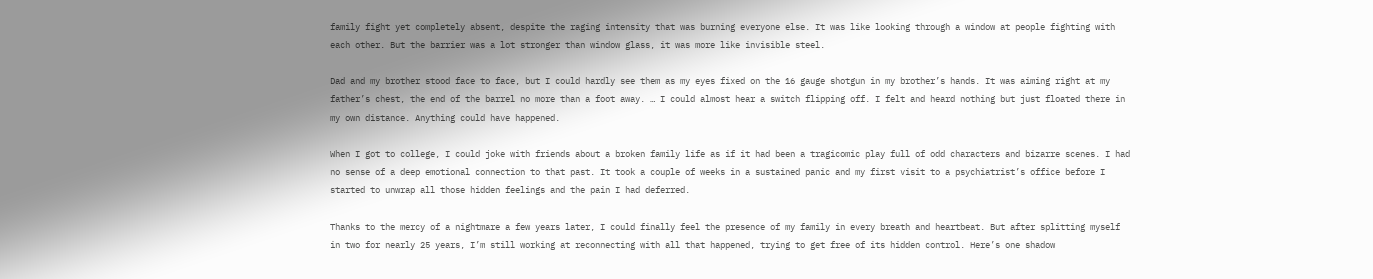family fight yet completely absent, despite the raging intensity that was burning everyone else. It was like looking through a window at people fighting with each other. But the barrier was a lot stronger than window glass, it was more like invisible steel.

Dad and my brother stood face to face, but I could hardly see them as my eyes fixed on the 16 gauge shotgun in my brother’s hands. It was aiming right at my father’s chest, the end of the barrel no more than a foot away. … I could almost hear a switch flipping off. I felt and heard nothing but just floated there in my own distance. Anything could have happened.

When I got to college, I could joke with friends about a broken family life as if it had been a tragicomic play full of odd characters and bizarre scenes. I had no sense of a deep emotional connection to that past. It took a couple of weeks in a sustained panic and my first visit to a psychiatrist’s office before I started to unwrap all those hidden feelings and the pain I had deferred.

Thanks to the mercy of a nightmare a few years later, I could finally feel the presence of my family in every breath and heartbeat. But after splitting myself in two for nearly 25 years, I’m still working at reconnecting with all that happened, trying to get free of its hidden control. Here’s one shadow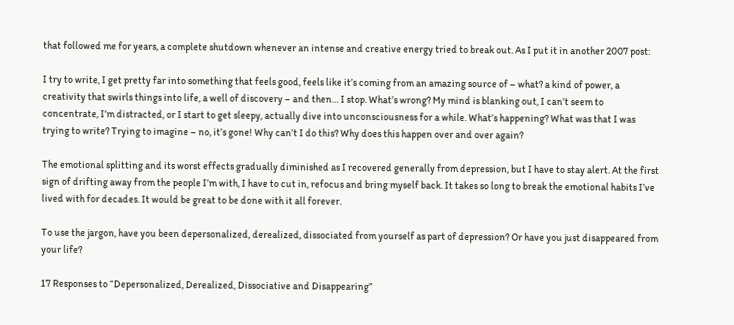that followed me for years, a complete shutdown whenever an intense and creative energy tried to break out. As I put it in another 2007 post:

I try to write, I get pretty far into something that feels good, feels like it’s coming from an amazing source of – what? a kind of power, a creativity that swirls things into life, a well of discovery – and then… I stop. What’s wrong? My mind is blanking out, I can’t seem to concentrate, I’m distracted, or I start to get sleepy, actually dive into unconsciousness for a while. What’s happening? What was that I was trying to write? Trying to imagine – no, it’s gone! Why can’t I do this? Why does this happen over and over again?

The emotional splitting and its worst effects gradually diminished as I recovered generally from depression, but I have to stay alert. At the first sign of drifting away from the people I’m with, I have to cut in, refocus and bring myself back. It takes so long to break the emotional habits I’ve lived with for decades. It would be great to be done with it all forever.

To use the jargon, have you been depersonalized, derealized, dissociated from yourself as part of depression? Or have you just disappeared from your life?

17 Responses to “Depersonalized, Derealized, Dissociative and Disappearing”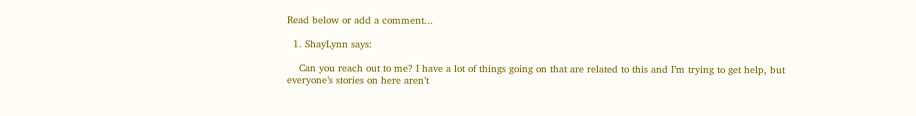Read below or add a comment...

  1. ShayLynn says:

    Can you reach out to me? I have a lot of things going on that are related to this and I’m trying to get help, but everyone’s stories on here aren’t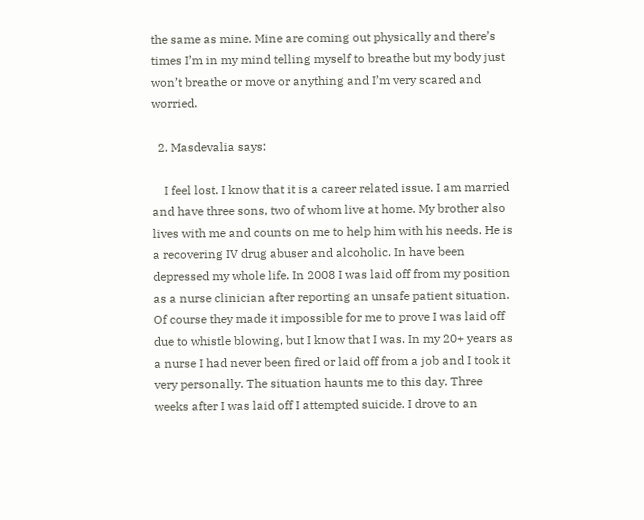the same as mine. Mine are coming out physically and there’s times I’m in my mind telling myself to breathe but my body just won’t breathe or move or anything and I’m very scared and worried.

  2. Masdevalia says:

    I feel lost. I know that it is a career related issue. I am married and have three sons, two of whom live at home. My brother also lives with me and counts on me to help him with his needs. He is a recovering IV drug abuser and alcoholic. In have been depressed my whole life. In 2008 I was laid off from my position as a nurse clinician after reporting an unsafe patient situation. Of course they made it impossible for me to prove I was laid off due to whistle blowing, but I know that I was. In my 20+ years as a nurse I had never been fired or laid off from a job and I took it very personally. The situation haunts me to this day. Three weeks after I was laid off I attempted suicide. I drove to an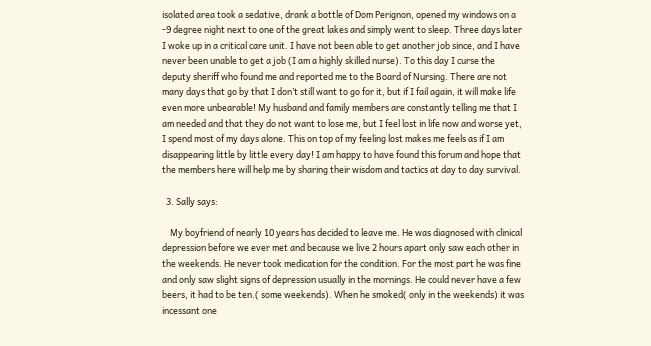isolated area took a sedative, drank a bottle of Dom Perignon, opened my windows on a -9 degree night next to one of the great lakes and simply went to sleep. Three days later I woke up in a critical care unit. I have not been able to get another job since, and I have never been unable to get a job (I am a highly skilled nurse). To this day I curse the deputy sheriff who found me and reported me to the Board of Nursing. There are not many days that go by that I don’t still want to go for it, but if I fail again, it will make life even more unbearable! My husband and family members are constantly telling me that I am needed and that they do not want to lose me, but I feel lost in life now and worse yet, I spend most of my days alone. This on top of my feeling lost makes me feels as if I am disappearing little by little every day! I am happy to have found this forum and hope that the members here will help me by sharing their wisdom and tactics at day to day survival.

  3. Sally says:

    My boyfriend of nearly 10 years has decided to leave me. He was diagnosed with clinical depression before we ever met and because we live 2 hours apart only saw each other in the weekends. He never took medication for the condition. For the most part he was fine and only saw slight signs of depression usually in the mornings. He could never have a few beers, it had to be ten.( some weekends). When he smoked( only in the weekends) it was incessant one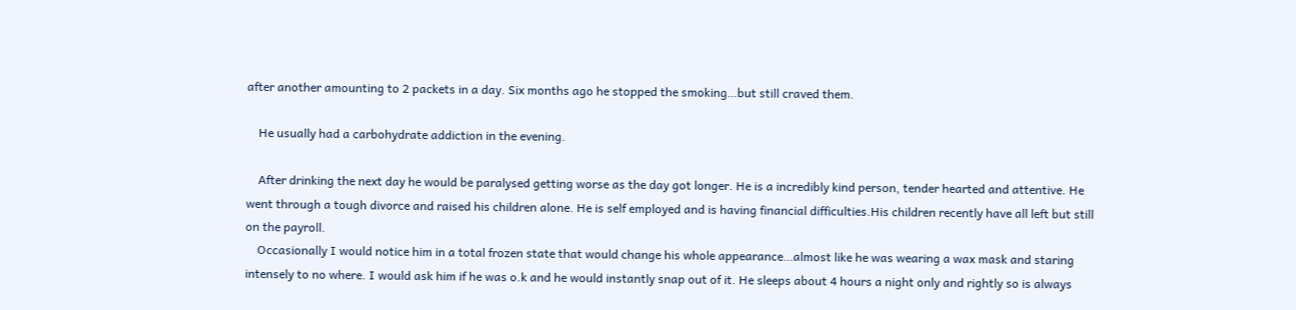after another amounting to 2 packets in a day. Six months ago he stopped the smoking…but still craved them.

    He usually had a carbohydrate addiction in the evening.

    After drinking the next day he would be paralysed getting worse as the day got longer. He is a incredibly kind person, tender hearted and attentive. He went through a tough divorce and raised his children alone. He is self employed and is having financial difficulties.His children recently have all left but still on the payroll.
    Occasionally I would notice him in a total frozen state that would change his whole appearance…almost like he was wearing a wax mask and staring intensely to no where. I would ask him if he was o.k and he would instantly snap out of it. He sleeps about 4 hours a night only and rightly so is always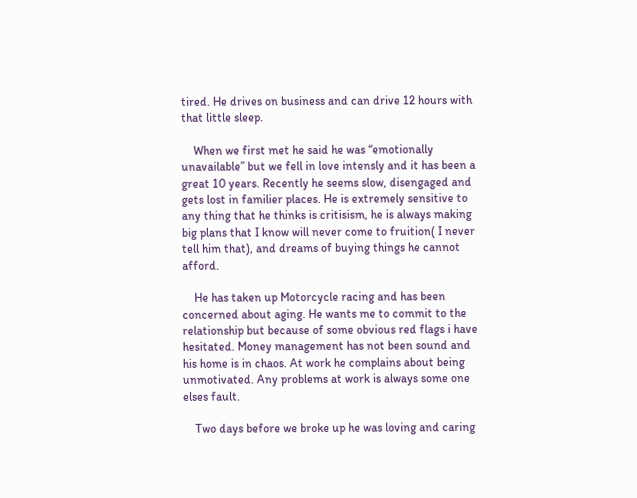tired. He drives on business and can drive 12 hours with that little sleep.

    When we first met he said he was “emotionally unavailable” but we fell in love intensly and it has been a great 10 years. Recently he seems slow, disengaged and gets lost in familier places. He is extremely sensitive to any thing that he thinks is critisism, he is always making big plans that I know will never come to fruition( I never tell him that), and dreams of buying things he cannot afford.

    He has taken up Motorcycle racing and has been concerned about aging. He wants me to commit to the relationship but because of some obvious red flags i have hesitated. Money management has not been sound and his home is in chaos. At work he complains about being unmotivated. Any problems at work is always some one elses fault.

    Two days before we broke up he was loving and caring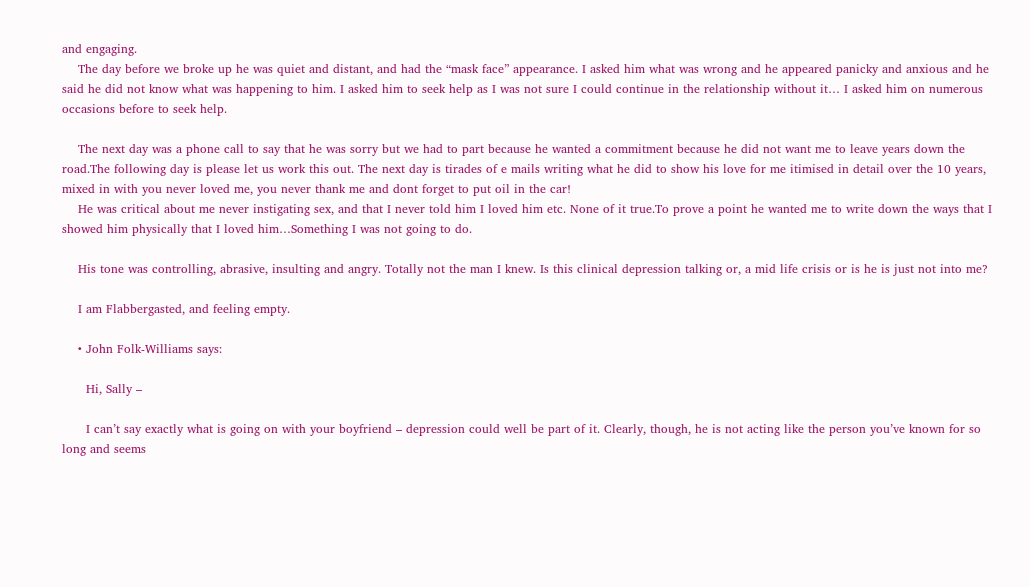and engaging.
    The day before we broke up he was quiet and distant, and had the “mask face” appearance. I asked him what was wrong and he appeared panicky and anxious and he said he did not know what was happening to him. I asked him to seek help as I was not sure I could continue in the relationship without it… I asked him on numerous occasions before to seek help.

    The next day was a phone call to say that he was sorry but we had to part because he wanted a commitment because he did not want me to leave years down the road.The following day is please let us work this out. The next day is tirades of e mails writing what he did to show his love for me itimised in detail over the 10 years, mixed in with you never loved me, you never thank me and dont forget to put oil in the car!
    He was critical about me never instigating sex, and that I never told him I loved him etc. None of it true.To prove a point he wanted me to write down the ways that I showed him physically that I loved him…Something I was not going to do.

    His tone was controlling, abrasive, insulting and angry. Totally not the man I knew. Is this clinical depression talking or, a mid life crisis or is he is just not into me?

    I am Flabbergasted, and feeling empty.

    • John Folk-Williams says:

      Hi, Sally –

      I can’t say exactly what is going on with your boyfriend – depression could well be part of it. Clearly, though, he is not acting like the person you’ve known for so long and seems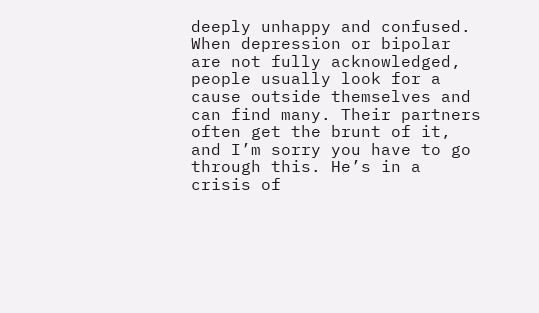deeply unhappy and confused. When depression or bipolar are not fully acknowledged, people usually look for a cause outside themselves and can find many. Their partners often get the brunt of it, and I’m sorry you have to go through this. He’s in a crisis of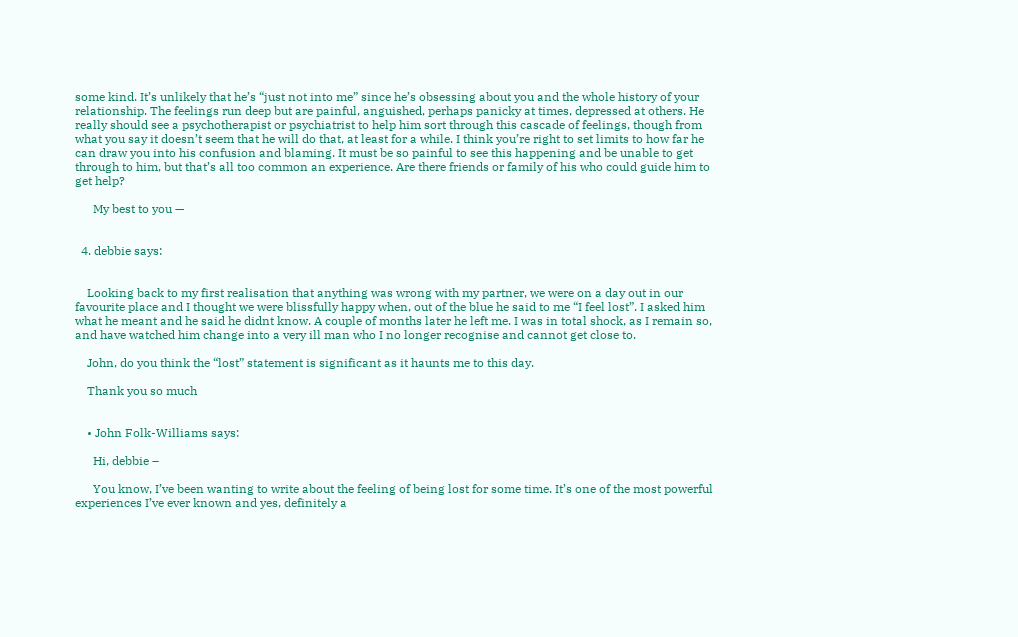some kind. It’s unlikely that he’s “just not into me” since he’s obsessing about you and the whole history of your relationship. The feelings run deep but are painful, anguished, perhaps panicky at times, depressed at others. He really should see a psychotherapist or psychiatrist to help him sort through this cascade of feelings, though from what you say it doesn’t seem that he will do that, at least for a while. I think you’re right to set limits to how far he can draw you into his confusion and blaming. It must be so painful to see this happening and be unable to get through to him, but that’s all too common an experience. Are there friends or family of his who could guide him to get help?

      My best to you —


  4. debbie says:


    Looking back to my first realisation that anything was wrong with my partner, we were on a day out in our favourite place and I thought we were blissfully happy when, out of the blue he said to me “I feel lost”. I asked him what he meant and he said he didnt know. A couple of months later he left me. I was in total shock, as I remain so, and have watched him change into a very ill man who I no longer recognise and cannot get close to.

    John, do you think the “lost” statement is significant as it haunts me to this day.

    Thank you so much


    • John Folk-Williams says:

      Hi, debbie –

      You know, I’ve been wanting to write about the feeling of being lost for some time. It’s one of the most powerful experiences I’ve ever known and yes, definitely a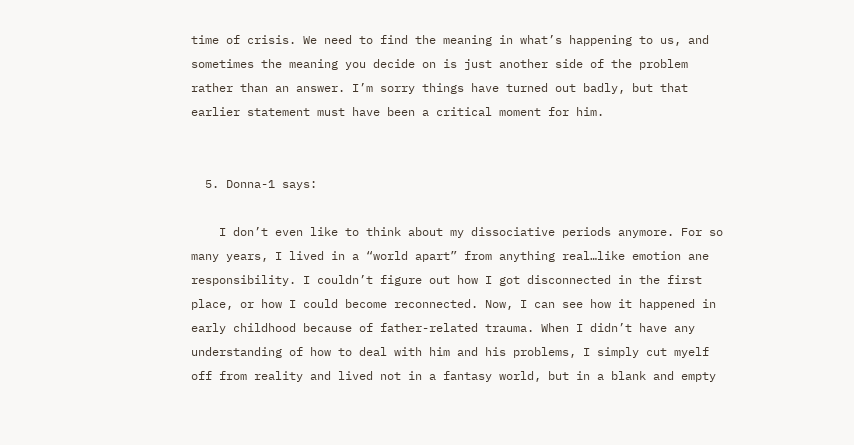time of crisis. We need to find the meaning in what’s happening to us, and sometimes the meaning you decide on is just another side of the problem rather than an answer. I’m sorry things have turned out badly, but that earlier statement must have been a critical moment for him.


  5. Donna-1 says:

    I don’t even like to think about my dissociative periods anymore. For so many years, I lived in a “world apart” from anything real…like emotion ane responsibility. I couldn’t figure out how I got disconnected in the first place, or how I could become reconnected. Now, I can see how it happened in early childhood because of father-related trauma. When I didn’t have any understanding of how to deal with him and his problems, I simply cut myelf off from reality and lived not in a fantasy world, but in a blank and empty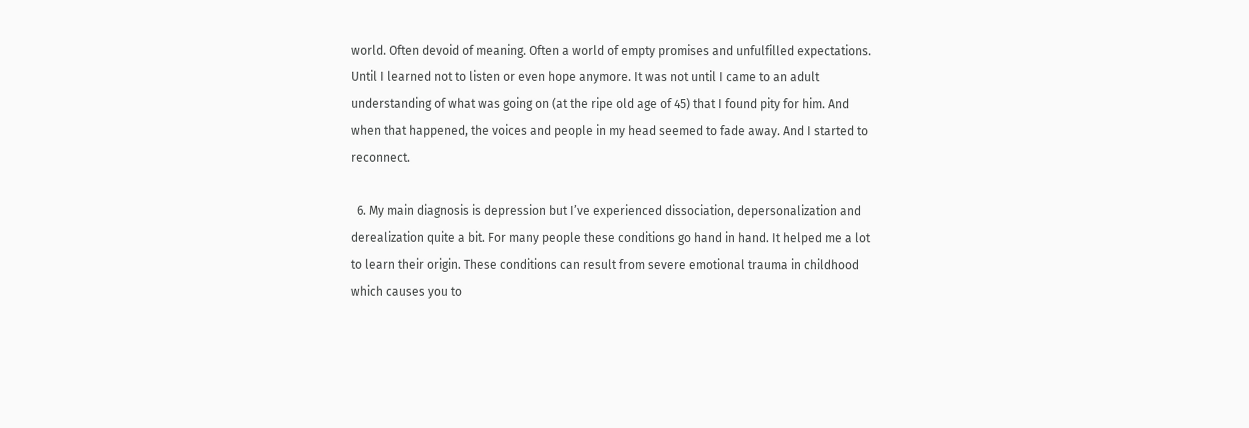world. Often devoid of meaning. Often a world of empty promises and unfulfilled expectations. Until I learned not to listen or even hope anymore. It was not until I came to an adult understanding of what was going on (at the ripe old age of 45) that I found pity for him. And when that happened, the voices and people in my head seemed to fade away. And I started to reconnect.

  6. My main diagnosis is depression but I’ve experienced dissociation, depersonalization and derealization quite a bit. For many people these conditions go hand in hand. It helped me a lot to learn their origin. These conditions can result from severe emotional trauma in childhood which causes you to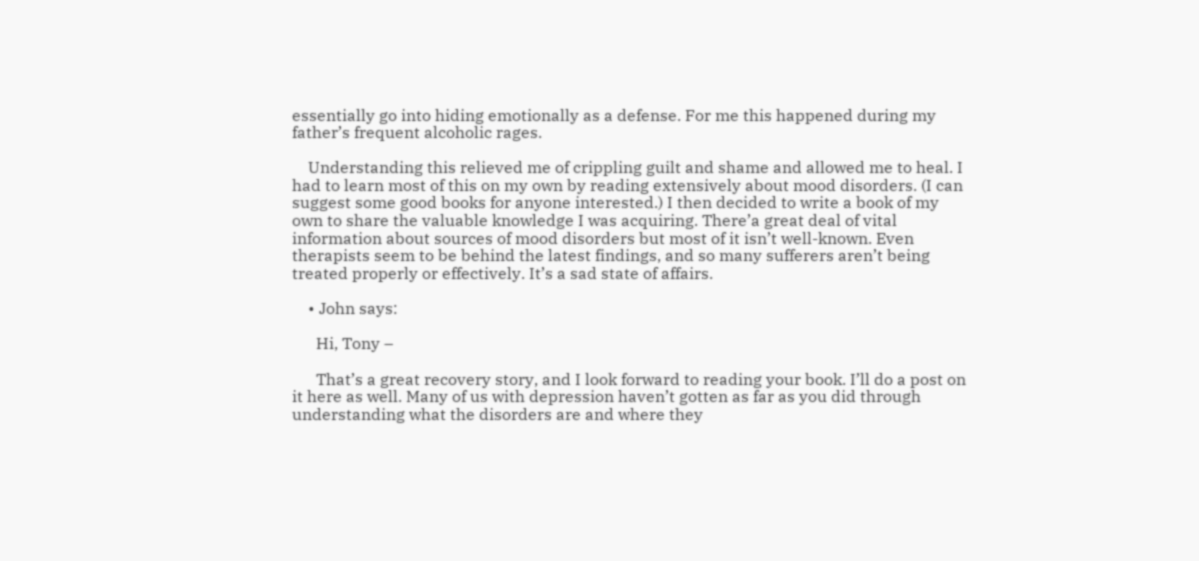essentially go into hiding emotionally as a defense. For me this happened during my father’s frequent alcoholic rages.

    Understanding this relieved me of crippling guilt and shame and allowed me to heal. I had to learn most of this on my own by reading extensively about mood disorders. (I can suggest some good books for anyone interested.) I then decided to write a book of my own to share the valuable knowledge I was acquiring. There’a great deal of vital information about sources of mood disorders but most of it isn’t well-known. Even therapists seem to be behind the latest findings, and so many sufferers aren’t being treated properly or effectively. It’s a sad state of affairs.

    • John says:

      Hi, Tony –

      That’s a great recovery story, and I look forward to reading your book. I’ll do a post on it here as well. Many of us with depression haven’t gotten as far as you did through understanding what the disorders are and where they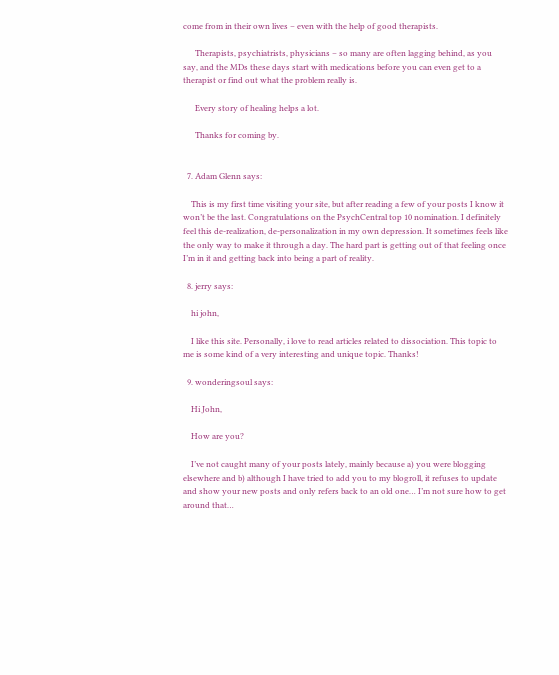come from in their own lives – even with the help of good therapists.

      Therapists, psychiatrists, physicians – so many are often lagging behind, as you say, and the MDs these days start with medications before you can even get to a therapist or find out what the problem really is.

      Every story of healing helps a lot.

      Thanks for coming by.


  7. Adam Glenn says:

    This is my first time visiting your site, but after reading a few of your posts I know it won’t be the last. Congratulations on the PsychCentral top 10 nomination. I definitely feel this de-realization, de-personalization in my own depression. It sometimes feels like the only way to make it through a day. The hard part is getting out of that feeling once I’m in it and getting back into being a part of reality.

  8. jerry says:

    hi john,

    I like this site. Personally, i love to read articles related to dissociation. This topic to me is some kind of a very interesting and unique topic. Thanks!

  9. wonderingsoul says:

    Hi John,

    How are you?

    I’ve not caught many of your posts lately, mainly because a) you were blogging elsewhere and b) although I have tried to add you to my blogroll, it refuses to update and show your new posts and only refers back to an old one… I’m not sure how to get around that…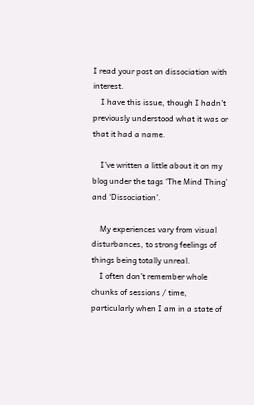I read your post on dissociation with interest.
    I have this issue, though I hadn’t previously understood what it was or that it had a name.

    I’ve written a little about it on my blog under the tags ‘The Mind Thing’ and ‘Dissociation’.

    My experiences vary from visual disturbances, to strong feelings of things being totally unreal.
    I often don’t remember whole chunks of sessions / time, particularly when I am in a state of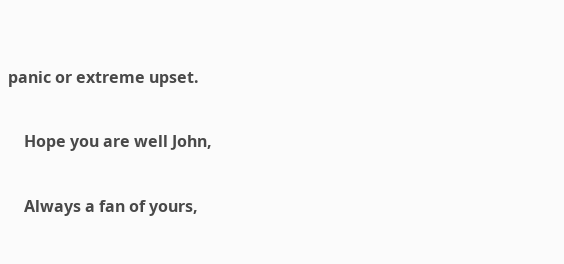panic or extreme upset.

    Hope you are well John,

    Always a fan of yours,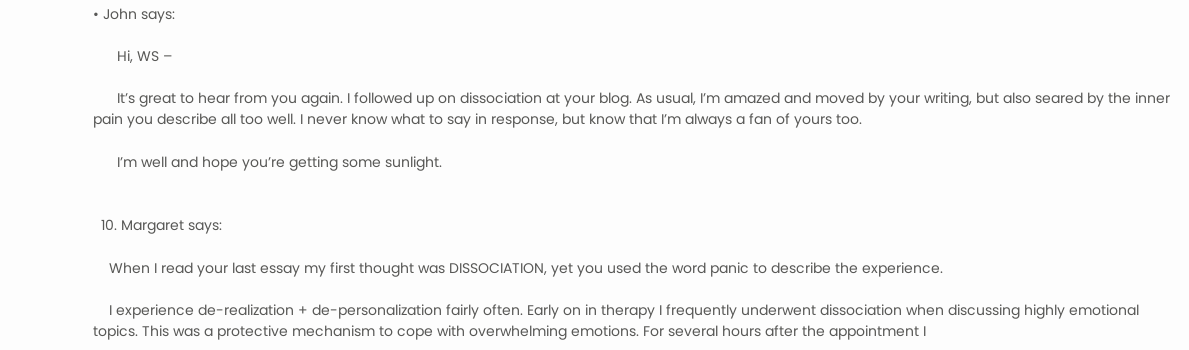• John says:

      Hi, WS –

      It’s great to hear from you again. I followed up on dissociation at your blog. As usual, I’m amazed and moved by your writing, but also seared by the inner pain you describe all too well. I never know what to say in response, but know that I’m always a fan of yours too.

      I’m well and hope you’re getting some sunlight.


  10. Margaret says:

    When I read your last essay my first thought was DISSOCIATION, yet you used the word panic to describe the experience.

    I experience de-realization + de-personalization fairly often. Early on in therapy I frequently underwent dissociation when discussing highly emotional topics. This was a protective mechanism to cope with overwhelming emotions. For several hours after the appointment I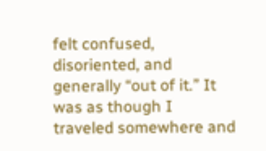felt confused, disoriented, and generally “out of it.” It was as though I traveled somewhere and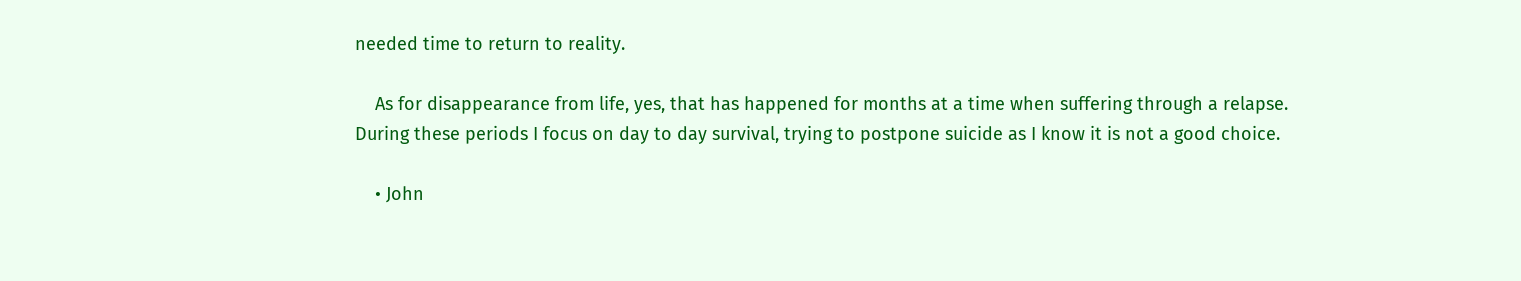needed time to return to reality.

    As for disappearance from life, yes, that has happened for months at a time when suffering through a relapse. During these periods I focus on day to day survival, trying to postpone suicide as I know it is not a good choice.

    • John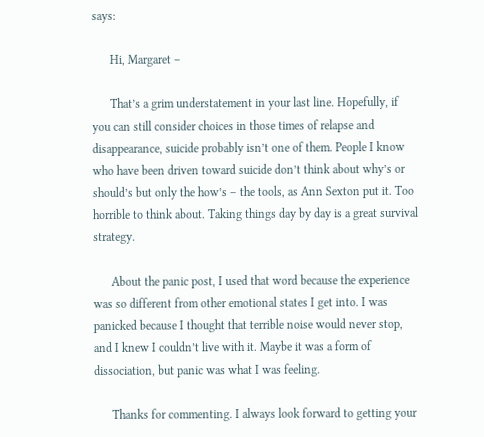says:

      Hi, Margaret –

      That’s a grim understatement in your last line. Hopefully, if you can still consider choices in those times of relapse and disappearance, suicide probably isn’t one of them. People I know who have been driven toward suicide don’t think about why’s or should’s but only the how’s – the tools, as Ann Sexton put it. Too horrible to think about. Taking things day by day is a great survival strategy.

      About the panic post, I used that word because the experience was so different from other emotional states I get into. I was panicked because I thought that terrible noise would never stop, and I knew I couldn’t live with it. Maybe it was a form of dissociation, but panic was what I was feeling.

      Thanks for commenting. I always look forward to getting your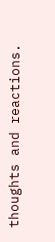thoughts and reactions.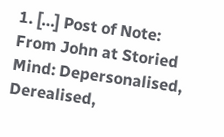1. […] Post of Note: From John at Storied Mind: Depersonalised, Derealised,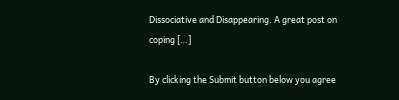Dissociative and Disappearing. A great post on coping […]

By clicking the Submit button below you agree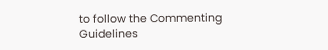to follow the Commenting Guidelines